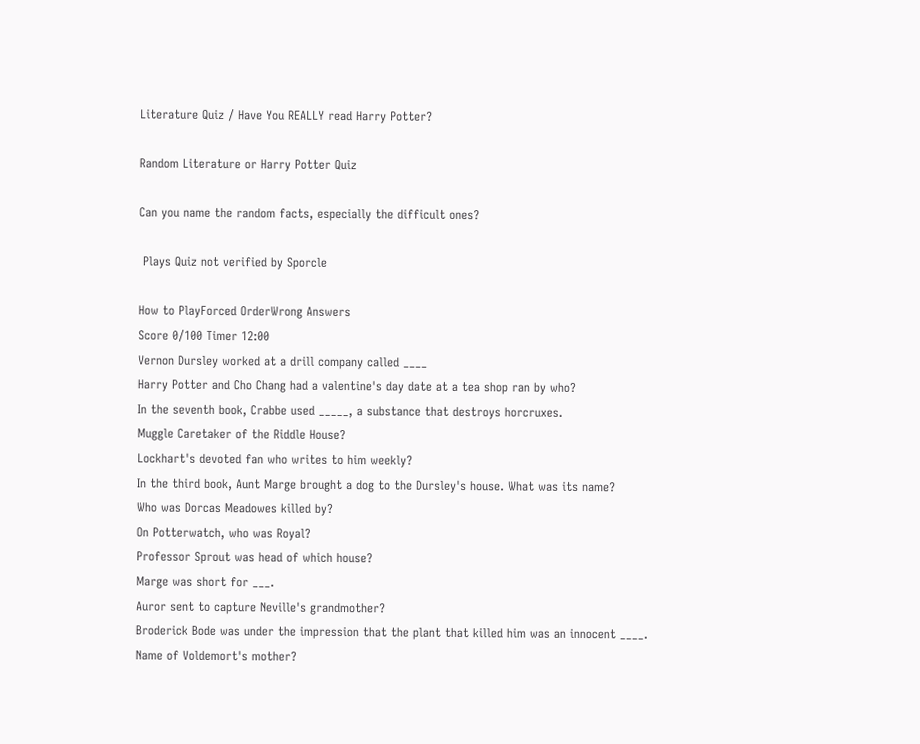Literature Quiz / Have You REALLY read Harry Potter?

Random Literature or Harry Potter Quiz

Can you name the random facts, especially the difficult ones?

 Plays Quiz not verified by Sporcle

How to PlayForced OrderWrong Answers
Score 0/100 Timer 12:00
Vernon Dursley worked at a drill company called ____
Harry Potter and Cho Chang had a valentine's day date at a tea shop ran by who?
In the seventh book, Crabbe used _____, a substance that destroys horcruxes.
Muggle Caretaker of the Riddle House?
Lockhart's devoted fan who writes to him weekly?
In the third book, Aunt Marge brought a dog to the Dursley's house. What was its name?
Who was Dorcas Meadowes killed by?
On Potterwatch, who was Royal?
Professor Sprout was head of which house?
Marge was short for ___.
Auror sent to capture Neville's grandmother?
Broderick Bode was under the impression that the plant that killed him was an innocent ____.
Name of Voldemort's mother?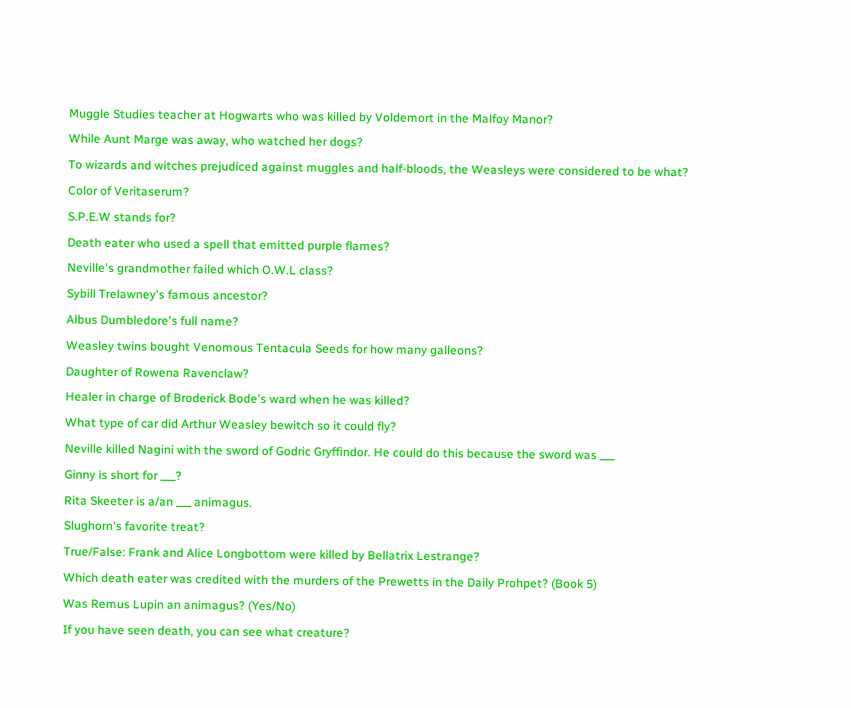Muggle Studies teacher at Hogwarts who was killed by Voldemort in the Malfoy Manor?
While Aunt Marge was away, who watched her dogs?
To wizards and witches prejudiced against muggles and half-bloods, the Weasleys were considered to be what?
Color of Veritaserum?
S.P.E.W stands for?
Death eater who used a spell that emitted purple flames?
Neville's grandmother failed which O.W.L class?
Sybill Trelawney's famous ancestor?
Albus Dumbledore's full name?
Weasley twins bought Venomous Tentacula Seeds for how many galleons?
Daughter of Rowena Ravenclaw?
Healer in charge of Broderick Bode's ward when he was killed?
What type of car did Arthur Weasley bewitch so it could fly?
Neville killed Nagini with the sword of Godric Gryffindor. He could do this because the sword was ___
Ginny is short for ___?
Rita Skeeter is a/an ___ animagus.
Slughorn's favorite treat?
True/False: Frank and Alice Longbottom were killed by Bellatrix Lestrange?
Which death eater was credited with the murders of the Prewetts in the Daily Prohpet? (Book 5)
Was Remus Lupin an animagus? (Yes/No)
If you have seen death, you can see what creature?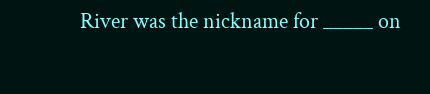River was the nickname for _____ on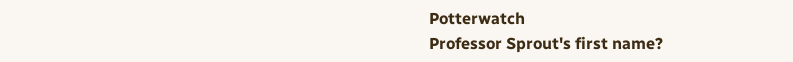Potterwatch
Professor Sprout's first name?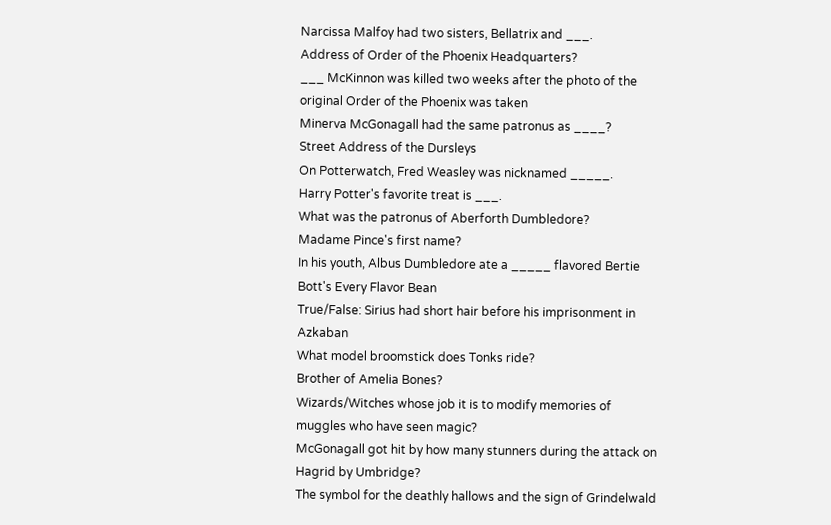Narcissa Malfoy had two sisters, Bellatrix and ___.
Address of Order of the Phoenix Headquarters?
___ McKinnon was killed two weeks after the photo of the original Order of the Phoenix was taken
Minerva McGonagall had the same patronus as ____?
Street Address of the Dursleys
On Potterwatch, Fred Weasley was nicknamed _____.
Harry Potter's favorite treat is ___.
What was the patronus of Aberforth Dumbledore?
Madame Pince's first name?
In his youth, Albus Dumbledore ate a _____ flavored Bertie Bott's Every Flavor Bean
True/False: Sirius had short hair before his imprisonment in Azkaban
What model broomstick does Tonks ride?
Brother of Amelia Bones?
Wizards/Witches whose job it is to modify memories of muggles who have seen magic?
McGonagall got hit by how many stunners during the attack on Hagrid by Umbridge?
The symbol for the deathly hallows and the sign of Grindelwald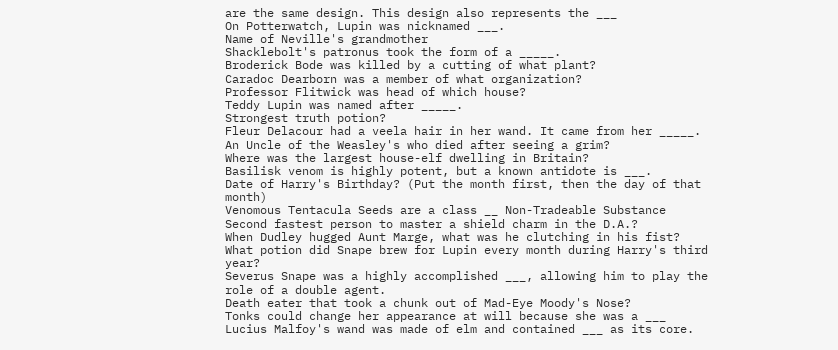are the same design. This design also represents the ___
On Potterwatch, Lupin was nicknamed ___.
Name of Neville's grandmother
Shacklebolt's patronus took the form of a _____.
Broderick Bode was killed by a cutting of what plant?
Caradoc Dearborn was a member of what organization?
Professor Flitwick was head of which house?
Teddy Lupin was named after _____.
Strongest truth potion?
Fleur Delacour had a veela hair in her wand. It came from her _____.
An Uncle of the Weasley's who died after seeing a grim?
Where was the largest house-elf dwelling in Britain?
Basilisk venom is highly potent, but a known antidote is ___.
Date of Harry's Birthday? (Put the month first, then the day of that month)
Venomous Tentacula Seeds are a class __ Non-Tradeable Substance
Second fastest person to master a shield charm in the D.A.?
When Dudley hugged Aunt Marge, what was he clutching in his fist?
What potion did Snape brew for Lupin every month during Harry's third year?
Severus Snape was a highly accomplished ___, allowing him to play the role of a double agent.
Death eater that took a chunk out of Mad-Eye Moody's Nose?
Tonks could change her appearance at will because she was a ___
Lucius Malfoy's wand was made of elm and contained ___ as its core.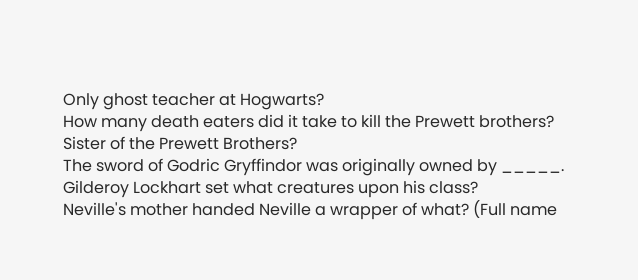Only ghost teacher at Hogwarts?
How many death eaters did it take to kill the Prewett brothers?
Sister of the Prewett Brothers?
The sword of Godric Gryffindor was originally owned by _____.
Gilderoy Lockhart set what creatures upon his class?
Neville's mother handed Neville a wrapper of what? (Full name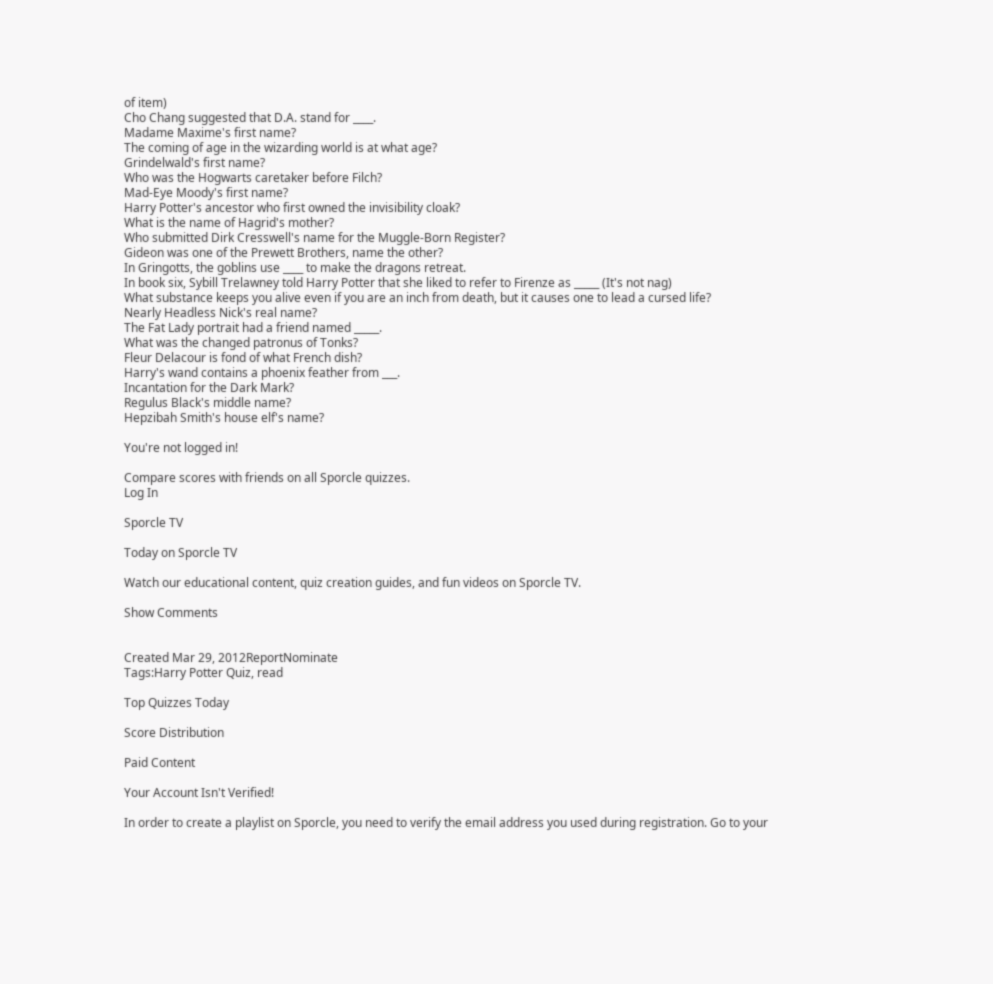of item)
Cho Chang suggested that D.A. stand for ____.
Madame Maxime's first name?
The coming of age in the wizarding world is at what age?
Grindelwald's first name?
Who was the Hogwarts caretaker before Filch?
Mad-Eye Moody's first name?
Harry Potter's ancestor who first owned the invisibility cloak?
What is the name of Hagrid's mother?
Who submitted Dirk Cresswell's name for the Muggle-Born Register?
Gideon was one of the Prewett Brothers, name the other?
In Gringotts, the goblins use ____ to make the dragons retreat.
In book six, Sybill Trelawney told Harry Potter that she liked to refer to Firenze as _____ (It's not nag)
What substance keeps you alive even if you are an inch from death, but it causes one to lead a cursed life?
Nearly Headless Nick's real name?
The Fat Lady portrait had a friend named _____.
What was the changed patronus of Tonks?
Fleur Delacour is fond of what French dish?
Harry's wand contains a phoenix feather from ___.
Incantation for the Dark Mark?
Regulus Black's middle name?
Hepzibah Smith's house elf's name?

You're not logged in!

Compare scores with friends on all Sporcle quizzes.
Log In

Sporcle TV

Today on Sporcle TV

Watch our educational content, quiz creation guides, and fun videos on Sporcle TV.

Show Comments


Created Mar 29, 2012ReportNominate
Tags:Harry Potter Quiz, read

Top Quizzes Today

Score Distribution

Paid Content

Your Account Isn't Verified!

In order to create a playlist on Sporcle, you need to verify the email address you used during registration. Go to your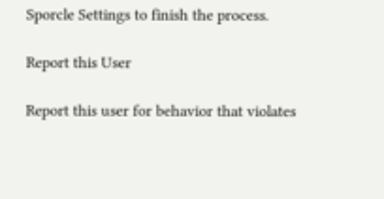Sporcle Settings to finish the process.

Report this User

Report this user for behavior that violates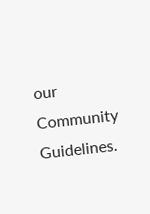our Community Guidelines.